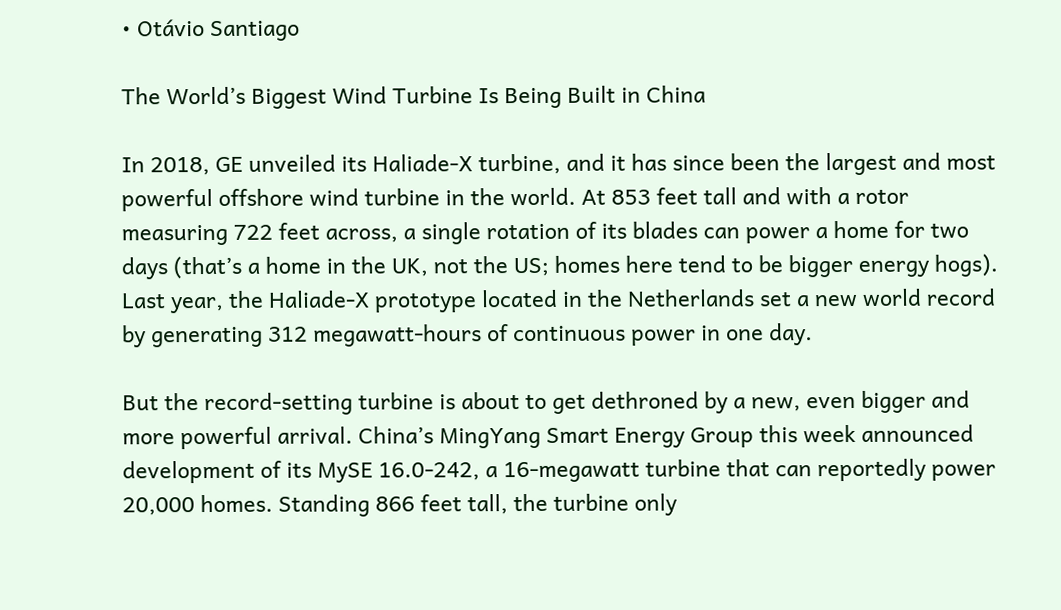• Otávio Santiago

The World’s Biggest Wind Turbine Is Being Built in China

In 2018, GE unveiled its Haliade-X turbine, and it has since been the largest and most powerful offshore wind turbine in the world. At 853 feet tall and with a rotor measuring 722 feet across, a single rotation of its blades can power a home for two days (that’s a home in the UK, not the US; homes here tend to be bigger energy hogs). Last year, the Haliade-X prototype located in the Netherlands set a new world record by generating 312 megawatt-hours of continuous power in one day.

But the record-setting turbine is about to get dethroned by a new, even bigger and more powerful arrival. China’s MingYang Smart Energy Group this week announced development of its MySE 16.0-242, a 16-megawatt turbine that can reportedly power 20,000 homes. Standing 866 feet tall, the turbine only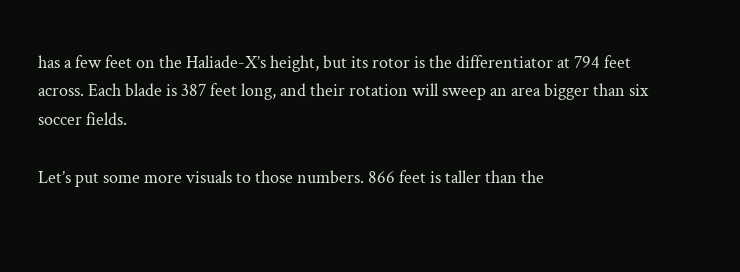has a few feet on the Haliade-X’s height, but its rotor is the differentiator at 794 feet across. Each blade is 387 feet long, and their rotation will sweep an area bigger than six soccer fields.

Let’s put some more visuals to those numbers. 866 feet is taller than the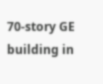70-story GE building in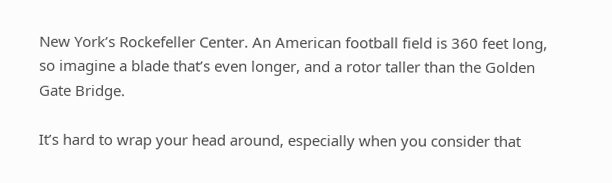New York’s Rockefeller Center. An American football field is 360 feet long, so imagine a blade that’s even longer, and a rotor taller than the Golden Gate Bridge.

It’s hard to wrap your head around, especially when you consider that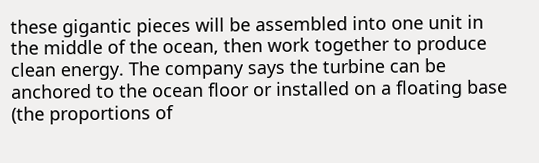these gigantic pieces will be assembled into one unit in the middle of the ocean, then work together to produce clean energy. The company says the turbine can be anchored to the ocean floor or installed on a floating base (the proportions of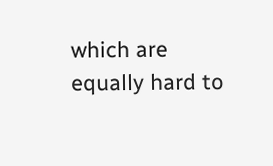which are equally hard to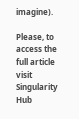imagine).

Please, to access the full article visit Singularity Hub